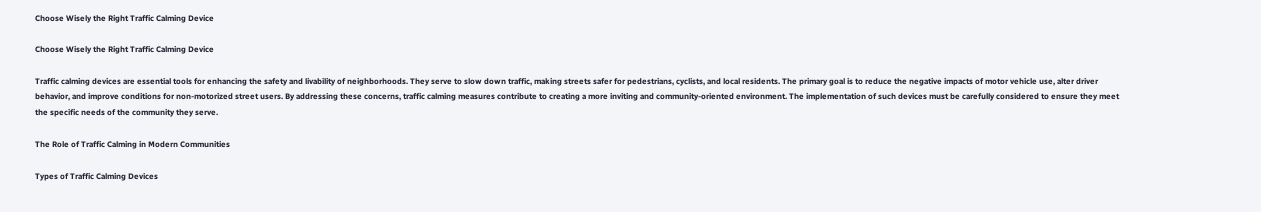Choose Wisely the Right Traffic Calming Device

Choose Wisely the Right Traffic Calming Device

Traffic calming devices are essential tools for enhancing the safety and livability of neighborhoods. They serve to slow down traffic, making streets safer for pedestrians, cyclists, and local residents. The primary goal is to reduce the negative impacts of motor vehicle use, alter driver behavior, and improve conditions for non-motorized street users. By addressing these concerns, traffic calming measures contribute to creating a more inviting and community-oriented environment. The implementation of such devices must be carefully considered to ensure they meet the specific needs of the community they serve.

The Role of Traffic Calming in Modern Communities

Types of Traffic Calming Devices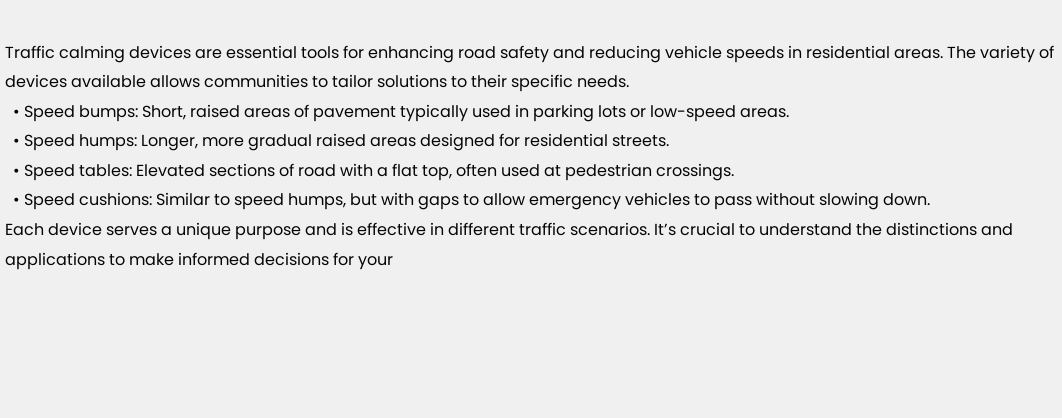Traffic calming devices are essential tools for enhancing road safety and reducing vehicle speeds in residential areas. The variety of devices available allows communities to tailor solutions to their specific needs.
  • Speed bumps: Short, raised areas of pavement typically used in parking lots or low-speed areas.
  • Speed humps: Longer, more gradual raised areas designed for residential streets.
  • Speed tables: Elevated sections of road with a flat top, often used at pedestrian crossings.
  • Speed cushions: Similar to speed humps, but with gaps to allow emergency vehicles to pass without slowing down.
Each device serves a unique purpose and is effective in different traffic scenarios. It’s crucial to understand the distinctions and applications to make informed decisions for your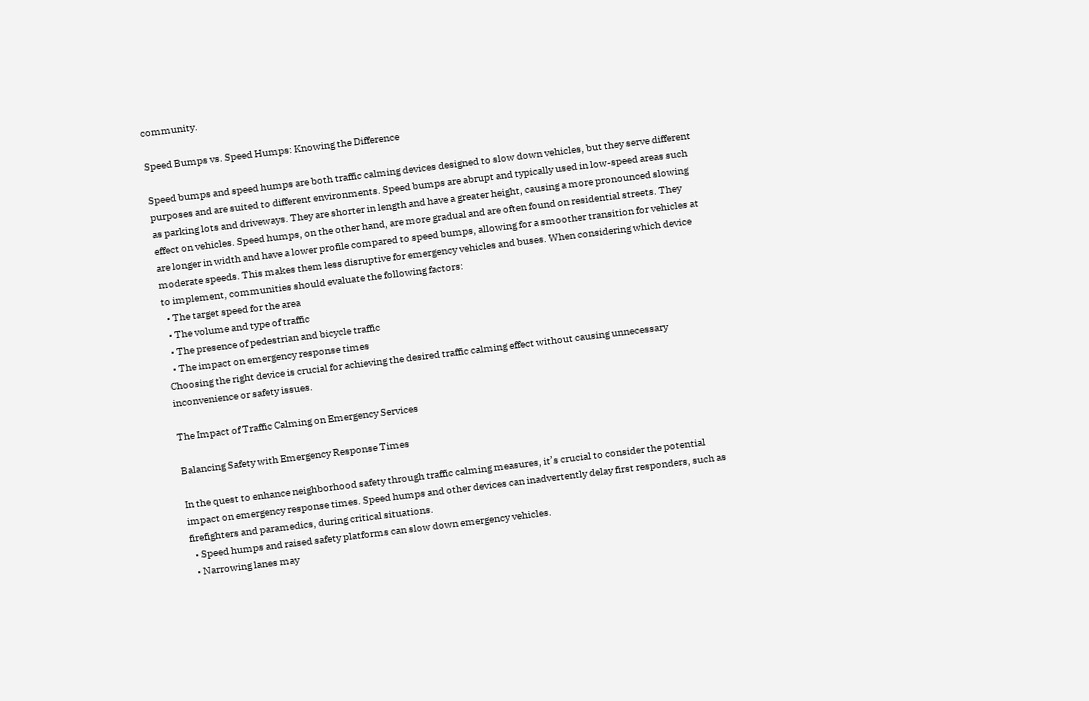community.

Speed Bumps vs. Speed Humps: Knowing the Difference

Speed bumps and speed humps are both traffic calming devices designed to slow down vehicles, but they serve different purposes and are suited to different environments. Speed bumps are abrupt and typically used in low-speed areas such as parking lots and driveways. They are shorter in length and have a greater height, causing a more pronounced slowing effect on vehicles. Speed humps, on the other hand, are more gradual and are often found on residential streets. They are longer in width and have a lower profile compared to speed bumps, allowing for a smoother transition for vehicles at moderate speeds. This makes them less disruptive for emergency vehicles and buses. When considering which device to implement, communities should evaluate the following factors:
  • The target speed for the area
  • The volume and type of traffic
  • The presence of pedestrian and bicycle traffic
  • The impact on emergency response times
Choosing the right device is crucial for achieving the desired traffic calming effect without causing unnecessary inconvenience or safety issues.

The Impact of Traffic Calming on Emergency Services

Balancing Safety with Emergency Response Times

In the quest to enhance neighborhood safety through traffic calming measures, it’s crucial to consider the potential impact on emergency response times. Speed humps and other devices can inadvertently delay first responders, such as firefighters and paramedics, during critical situations.
  • Speed humps and raised safety platforms can slow down emergency vehicles.
  • Narrowing lanes may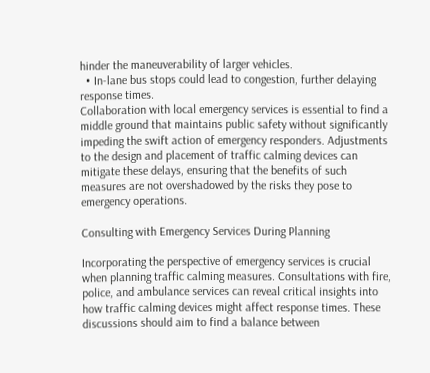hinder the maneuverability of larger vehicles.
  • In-lane bus stops could lead to congestion, further delaying response times.
Collaboration with local emergency services is essential to find a middle ground that maintains public safety without significantly impeding the swift action of emergency responders. Adjustments to the design and placement of traffic calming devices can mitigate these delays, ensuring that the benefits of such measures are not overshadowed by the risks they pose to emergency operations.

Consulting with Emergency Services During Planning

Incorporating the perspective of emergency services is crucial when planning traffic calming measures. Consultations with fire, police, and ambulance services can reveal critical insights into how traffic calming devices might affect response times. These discussions should aim to find a balance between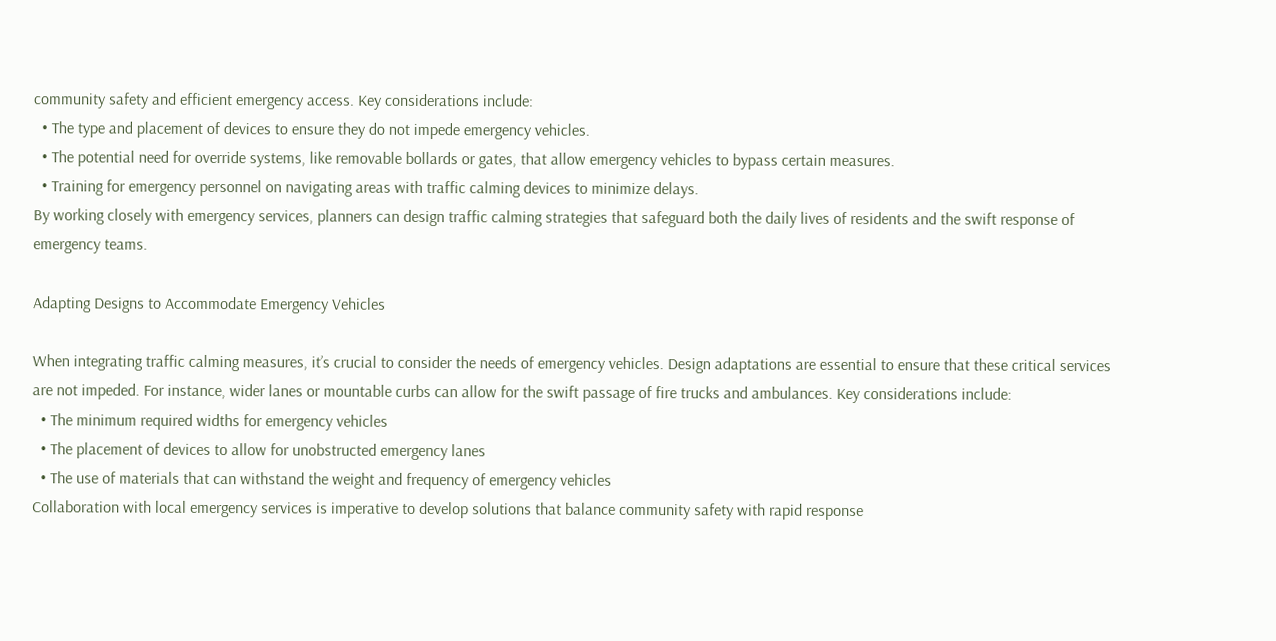community safety and efficient emergency access. Key considerations include:
  • The type and placement of devices to ensure they do not impede emergency vehicles.
  • The potential need for override systems, like removable bollards or gates, that allow emergency vehicles to bypass certain measures.
  • Training for emergency personnel on navigating areas with traffic calming devices to minimize delays.
By working closely with emergency services, planners can design traffic calming strategies that safeguard both the daily lives of residents and the swift response of emergency teams.

Adapting Designs to Accommodate Emergency Vehicles

When integrating traffic calming measures, it’s crucial to consider the needs of emergency vehicles. Design adaptations are essential to ensure that these critical services are not impeded. For instance, wider lanes or mountable curbs can allow for the swift passage of fire trucks and ambulances. Key considerations include:
  • The minimum required widths for emergency vehicles
  • The placement of devices to allow for unobstructed emergency lanes
  • The use of materials that can withstand the weight and frequency of emergency vehicles
Collaboration with local emergency services is imperative to develop solutions that balance community safety with rapid response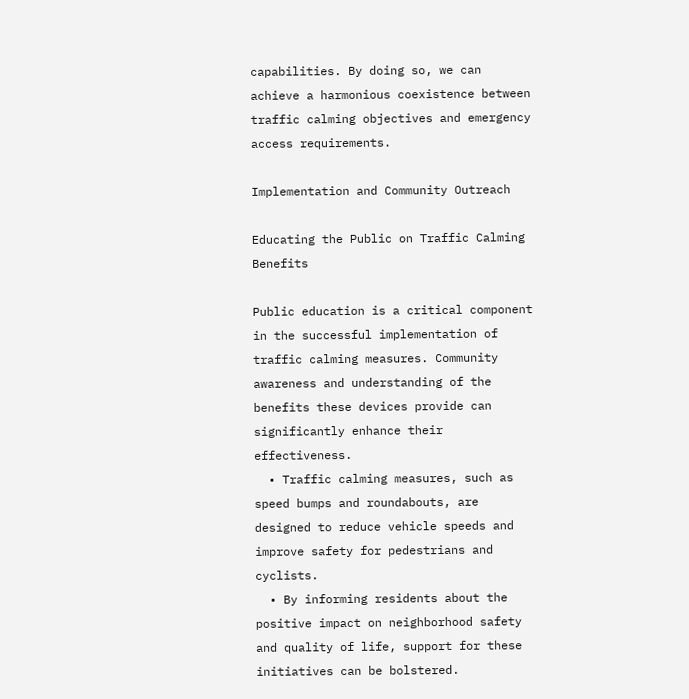capabilities. By doing so, we can achieve a harmonious coexistence between traffic calming objectives and emergency access requirements.

Implementation and Community Outreach

Educating the Public on Traffic Calming Benefits

Public education is a critical component in the successful implementation of traffic calming measures. Community awareness and understanding of the benefits these devices provide can significantly enhance their effectiveness.
  • Traffic calming measures, such as speed bumps and roundabouts, are designed to reduce vehicle speeds and improve safety for pedestrians and cyclists.
  • By informing residents about the positive impact on neighborhood safety and quality of life, support for these initiatives can be bolstered.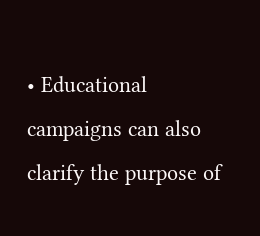• Educational campaigns can also clarify the purpose of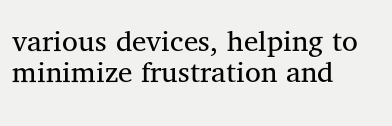various devices, helping to minimize frustration and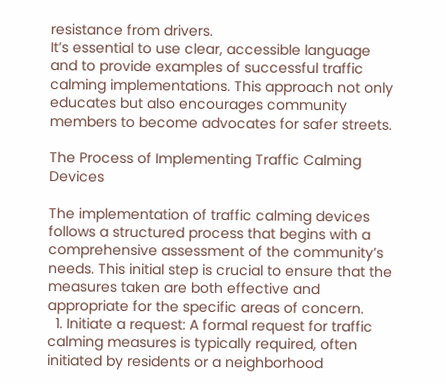resistance from drivers.
It’s essential to use clear, accessible language and to provide examples of successful traffic calming implementations. This approach not only educates but also encourages community members to become advocates for safer streets.

The Process of Implementing Traffic Calming Devices

The implementation of traffic calming devices follows a structured process that begins with a comprehensive assessment of the community’s needs. This initial step is crucial to ensure that the measures taken are both effective and appropriate for the specific areas of concern.
  1. Initiate a request: A formal request for traffic calming measures is typically required, often initiated by residents or a neighborhood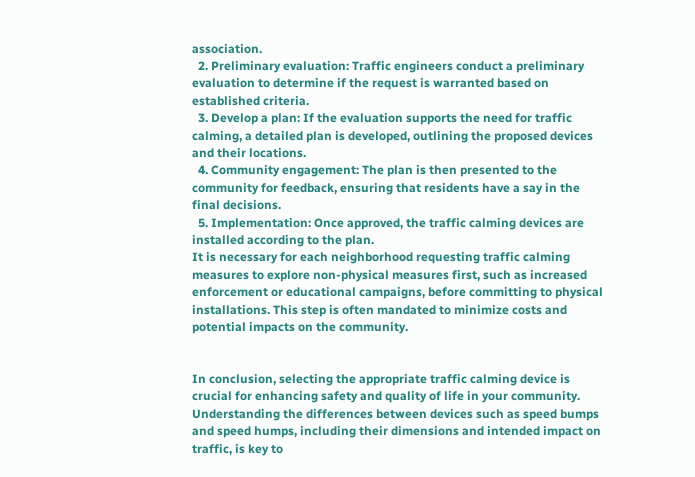association.
  2. Preliminary evaluation: Traffic engineers conduct a preliminary evaluation to determine if the request is warranted based on established criteria.
  3. Develop a plan: If the evaluation supports the need for traffic calming, a detailed plan is developed, outlining the proposed devices and their locations.
  4. Community engagement: The plan is then presented to the community for feedback, ensuring that residents have a say in the final decisions.
  5. Implementation: Once approved, the traffic calming devices are installed according to the plan.
It is necessary for each neighborhood requesting traffic calming measures to explore non-physical measures first, such as increased enforcement or educational campaigns, before committing to physical installations. This step is often mandated to minimize costs and potential impacts on the community.


In conclusion, selecting the appropriate traffic calming device is crucial for enhancing safety and quality of life in your community. Understanding the differences between devices such as speed bumps and speed humps, including their dimensions and intended impact on traffic, is key to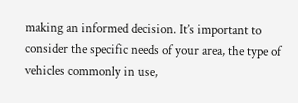making an informed decision. It’s important to consider the specific needs of your area, the type of vehicles commonly in use,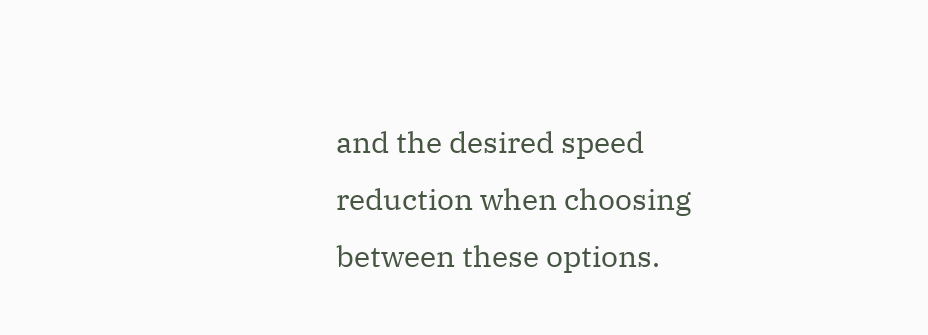and the desired speed reduction when choosing between these options.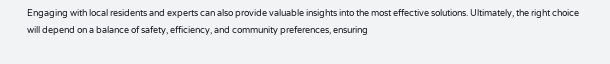Engaging with local residents and experts can also provide valuable insights into the most effective solutions. Ultimately, the right choice will depend on a balance of safety, efficiency, and community preferences, ensuring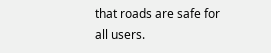that roads are safe for all users.